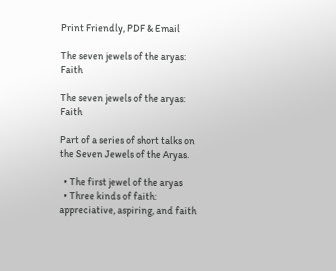Print Friendly, PDF & Email

The seven jewels of the aryas: Faith

The seven jewels of the aryas: Faith

Part of a series of short talks on the Seven Jewels of the Aryas.

  • The first jewel of the aryas
  • Three kinds of faith: appreciative, aspiring, and faith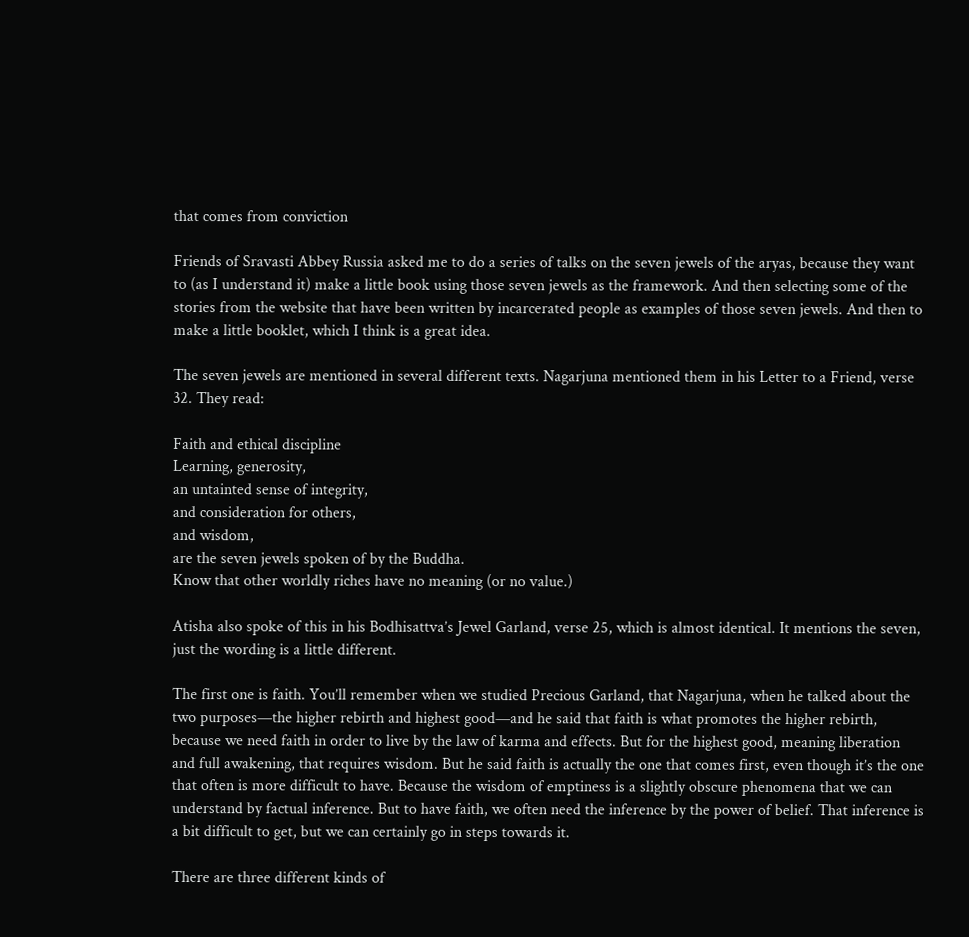that comes from conviction

Friends of Sravasti Abbey Russia asked me to do a series of talks on the seven jewels of the aryas, because they want to (as I understand it) make a little book using those seven jewels as the framework. And then selecting some of the stories from the website that have been written by incarcerated people as examples of those seven jewels. And then to make a little booklet, which I think is a great idea.

The seven jewels are mentioned in several different texts. Nagarjuna mentioned them in his Letter to a Friend, verse 32. They read:

Faith and ethical discipline
Learning, generosity,
an untainted sense of integrity,
and consideration for others,
and wisdom,
are the seven jewels spoken of by the Buddha.
Know that other worldly riches have no meaning (or no value.)

Atisha also spoke of this in his Bodhisattva’s Jewel Garland, verse 25, which is almost identical. It mentions the seven, just the wording is a little different.

The first one is faith. You’ll remember when we studied Precious Garland, that Nagarjuna, when he talked about the two purposes—the higher rebirth and highest good—and he said that faith is what promotes the higher rebirth, because we need faith in order to live by the law of karma and effects. But for the highest good, meaning liberation and full awakening, that requires wisdom. But he said faith is actually the one that comes first, even though it’s the one that often is more difficult to have. Because the wisdom of emptiness is a slightly obscure phenomena that we can understand by factual inference. But to have faith, we often need the inference by the power of belief. That inference is a bit difficult to get, but we can certainly go in steps towards it.

There are three different kinds of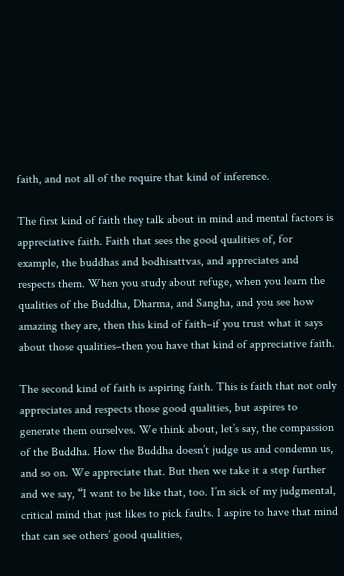faith, and not all of the require that kind of inference.

The first kind of faith they talk about in mind and mental factors is appreciative faith. Faith that sees the good qualities of, for example, the buddhas and bodhisattvas, and appreciates and respects them. When you study about refuge, when you learn the qualities of the Buddha, Dharma, and Sangha, and you see how amazing they are, then this kind of faith–if you trust what it says about those qualities–then you have that kind of appreciative faith.

The second kind of faith is aspiring faith. This is faith that not only appreciates and respects those good qualities, but aspires to generate them ourselves. We think about, let’s say, the compassion of the Buddha. How the Buddha doesn’t judge us and condemn us, and so on. We appreciate that. But then we take it a step further and we say, “I want to be like that, too. I’m sick of my judgmental, critical mind that just likes to pick faults. I aspire to have that mind that can see others’ good qualities,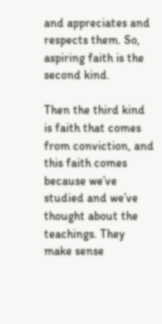and appreciates and respects them. So, aspiring faith is the second kind.

Then the third kind is faith that comes from conviction, and this faith comes because we’ve studied and we’ve thought about the teachings. They make sense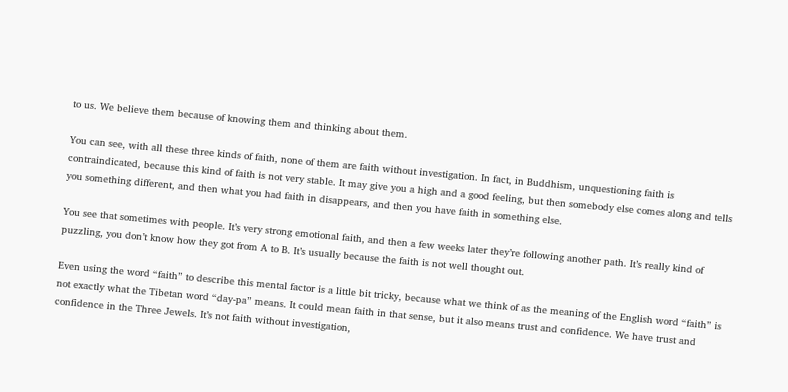to us. We believe them because of knowing them and thinking about them.

You can see, with all these three kinds of faith, none of them are faith without investigation. In fact, in Buddhism, unquestioning faith is contraindicated, because this kind of faith is not very stable. It may give you a high and a good feeling, but then somebody else comes along and tells you something different, and then what you had faith in disappears, and then you have faith in something else.

You see that sometimes with people. It’s very strong emotional faith, and then a few weeks later they’re following another path. It’s really kind of puzzling, you don’t know how they got from A to B. It’s usually because the faith is not well thought out.

Even using the word “faith” to describe this mental factor is a little bit tricky, because what we think of as the meaning of the English word “faith” is not exactly what the Tibetan word “day-pa” means. It could mean faith in that sense, but it also means trust and confidence. We have trust and confidence in the Three Jewels. It’s not faith without investigation,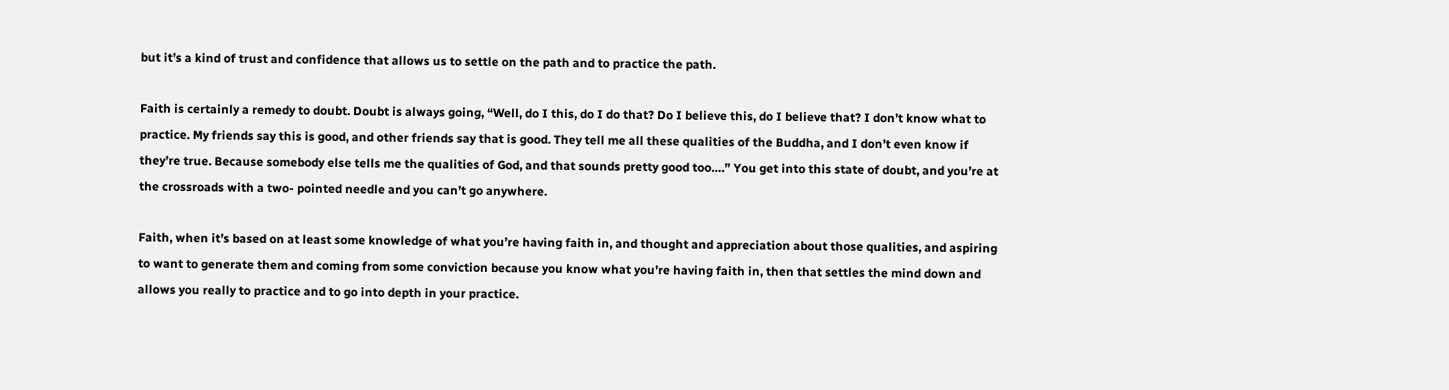but it’s a kind of trust and confidence that allows us to settle on the path and to practice the path.

Faith is certainly a remedy to doubt. Doubt is always going, “Well, do I this, do I do that? Do I believe this, do I believe that? I don’t know what to practice. My friends say this is good, and other friends say that is good. They tell me all these qualities of the Buddha, and I don’t even know if they’re true. Because somebody else tells me the qualities of God, and that sounds pretty good too….” You get into this state of doubt, and you’re at the crossroads with a two- pointed needle and you can’t go anywhere.

Faith, when it’s based on at least some knowledge of what you’re having faith in, and thought and appreciation about those qualities, and aspiring to want to generate them and coming from some conviction because you know what you’re having faith in, then that settles the mind down and allows you really to practice and to go into depth in your practice.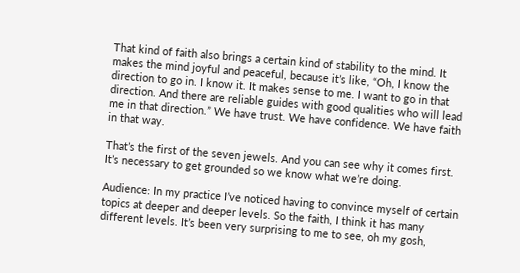That kind of faith also brings a certain kind of stability to the mind. It makes the mind joyful and peaceful, because it’s like, “Oh, I know the direction to go in. I know it. It makes sense to me. I want to go in that direction. And there are reliable guides with good qualities who will lead me in that direction.” We have trust. We have confidence. We have faith in that way.

That’s the first of the seven jewels. And you can see why it comes first. It’s necessary to get grounded so we know what we’re doing.

Audience: In my practice I’ve noticed having to convince myself of certain topics at deeper and deeper levels. So the faith, I think it has many different levels. It’s been very surprising to me to see, oh my gosh,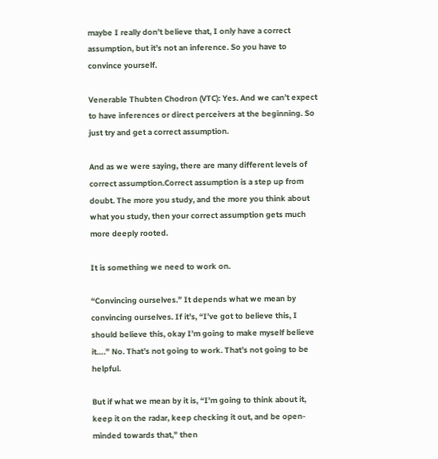maybe I really don’t believe that, I only have a correct assumption, but it’s not an inference. So you have to convince yourself.

Venerable Thubten Chodron (VTC): Yes. And we can’t expect to have inferences or direct perceivers at the beginning. So just try and get a correct assumption.

And as we were saying, there are many different levels of correct assumption.Correct assumption is a step up from doubt. The more you study, and the more you think about what you study, then your correct assumption gets much more deeply rooted.

It is something we need to work on.

“Convincing ourselves.” It depends what we mean by convincing ourselves. If it’s, “I’ve got to believe this, I should believe this, okay I’m going to make myself believe it….” No. That’s not going to work. That’s not going to be helpful.

But if what we mean by it is, “I’m going to think about it, keep it on the radar, keep checking it out, and be open-minded towards that,” then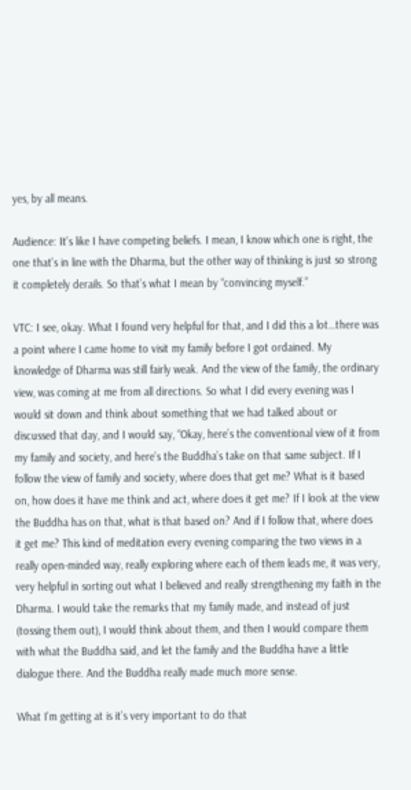yes, by all means.

Audience: It’s like I have competing beliefs. I mean, I know which one is right, the one that’s in line with the Dharma, but the other way of thinking is just so strong it completely derails. So that’s what I mean by “convincing myself.”

VTC: I see, okay. What I found very helpful for that, and I did this a lot…there was a point where I came home to visit my family before I got ordained. My knowledge of Dharma was still fairly weak. And the view of the family, the ordinary view, was coming at me from all directions. So what I did every evening was I would sit down and think about something that we had talked about or discussed that day, and I would say, “Okay, here’s the conventional view of it from my family and society, and here’s the Buddha’s take on that same subject. If I follow the view of family and society, where does that get me? What is it based on, how does it have me think and act, where does it get me? If I look at the view the Buddha has on that, what is that based on? And if I follow that, where does it get me? This kind of meditation every evening comparing the two views in a really open-minded way, really exploring where each of them leads me, it was very, very helpful in sorting out what I believed and really strengthening my faith in the Dharma. I would take the remarks that my family made, and instead of just (tossing them out), I would think about them, and then I would compare them with what the Buddha said, and let the family and the Buddha have a little dialogue there. And the Buddha really made much more sense.

What I’m getting at is it’s very important to do that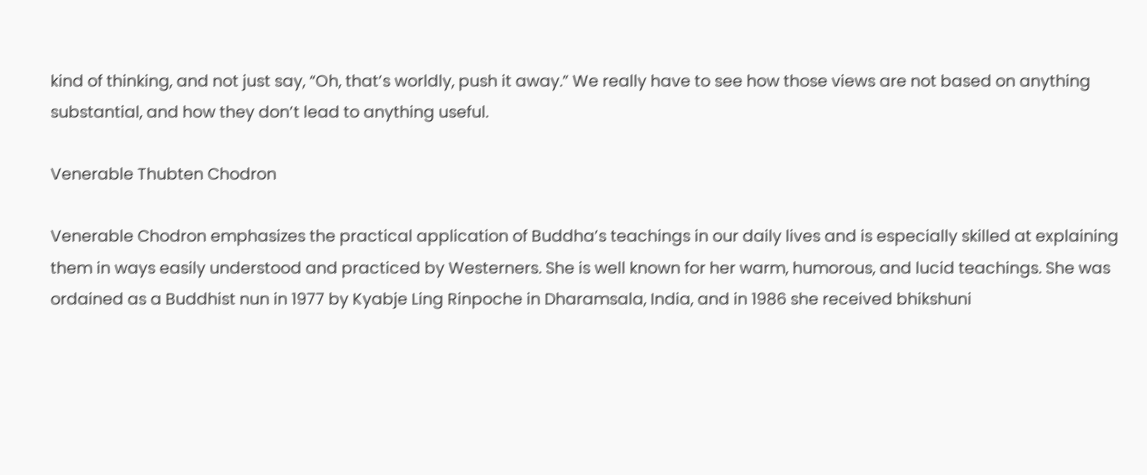kind of thinking, and not just say, “Oh, that’s worldly, push it away.” We really have to see how those views are not based on anything substantial, and how they don’t lead to anything useful.

Venerable Thubten Chodron

Venerable Chodron emphasizes the practical application of Buddha’s teachings in our daily lives and is especially skilled at explaining them in ways easily understood and practiced by Westerners. She is well known for her warm, humorous, and lucid teachings. She was ordained as a Buddhist nun in 1977 by Kyabje Ling Rinpoche in Dharamsala, India, and in 1986 she received bhikshuni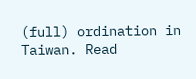(full) ordination in Taiwan. Read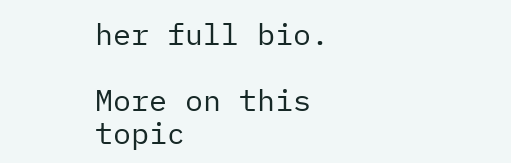her full bio.

More on this topic